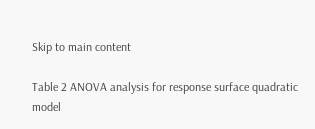Skip to main content

Table 2 ANOVA analysis for response surface quadratic model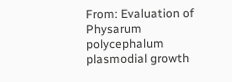From: Evaluation of Physarum polycephalum plasmodial growth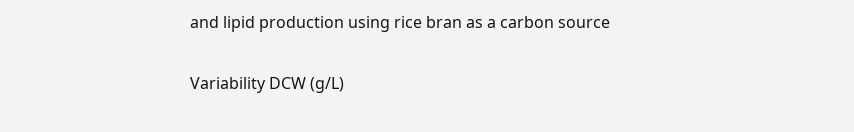and lipid production using rice bran as a carbon source

Variability DCW (g/L)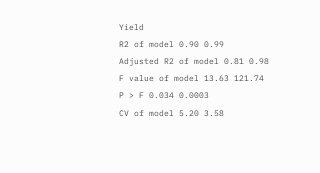Yield
R2 of model 0.90 0.99
Adjusted R2 of model 0.81 0.98
F value of model 13.63 121.74
P > F 0.034 0.0003
CV of model 5.20 3.58